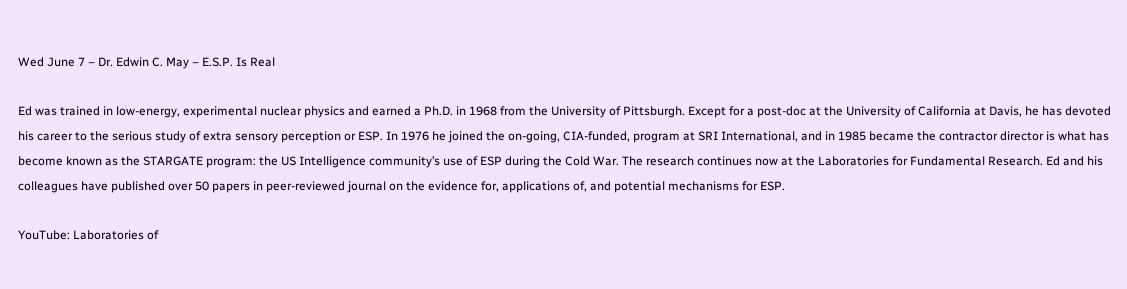Wed June 7 – Dr. Edwin C. May – E.S.P. Is Real

Ed was trained in low-energy, experimental nuclear physics and earned a Ph.D. in 1968 from the University of Pittsburgh. Except for a post-doc at the University of California at Davis, he has devoted his career to the serious study of extra sensory perception or ESP. In 1976 he joined the on-going, CIA-funded, program at SRI International, and in 1985 became the contractor director is what has become known as the STARGATE program: the US Intelligence community’s use of ESP during the Cold War. The research continues now at the Laboratories for Fundamental Research. Ed and his colleagues have published over 50 papers in peer-reviewed journal on the evidence for, applications of, and potential mechanisms for ESP.

YouTube: Laboratories of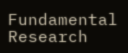Fundamental Research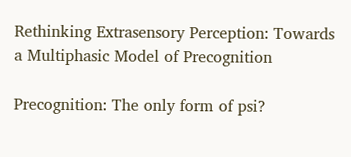Rethinking Extrasensory Perception: Towards a Multiphasic Model of Precognition

Precognition: The only form of psi?